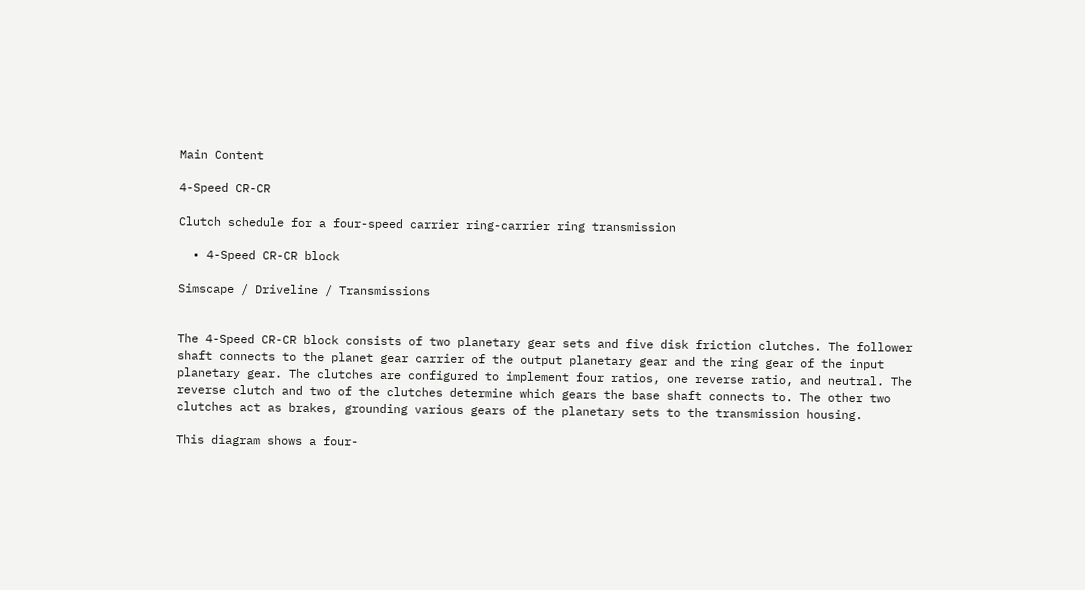Main Content

4-Speed CR-CR

Clutch schedule for a four-speed carrier ring-carrier ring transmission

  • 4-Speed CR-CR block

Simscape / Driveline / Transmissions


The 4-Speed CR-CR block consists of two planetary gear sets and five disk friction clutches. The follower shaft connects to the planet gear carrier of the output planetary gear and the ring gear of the input planetary gear. The clutches are configured to implement four ratios, one reverse ratio, and neutral. The reverse clutch and two of the clutches determine which gears the base shaft connects to. The other two clutches act as brakes, grounding various gears of the planetary sets to the transmission housing.

This diagram shows a four-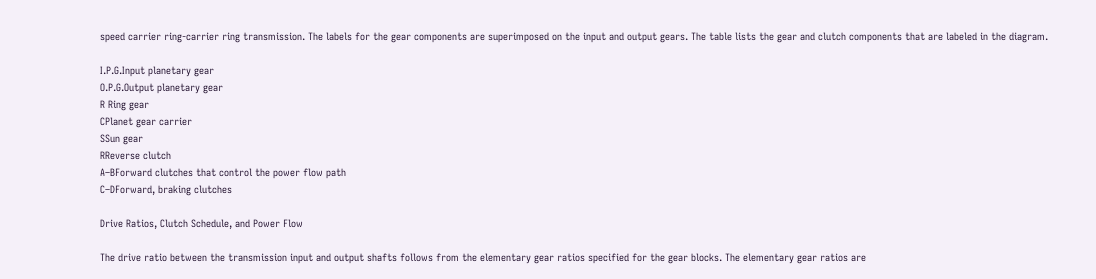speed carrier ring-carrier ring transmission. The labels for the gear components are superimposed on the input and output gears. The table lists the gear and clutch components that are labeled in the diagram.

I.P.G.Input planetary gear
O.P.G.Output planetary gear
R Ring gear
CPlanet gear carrier
SSun gear
RReverse clutch
A–BForward clutches that control the power flow path
C–DForward, braking clutches

Drive Ratios, Clutch Schedule, and Power Flow

The drive ratio between the transmission input and output shafts follows from the elementary gear ratios specified for the gear blocks. The elementary gear ratios are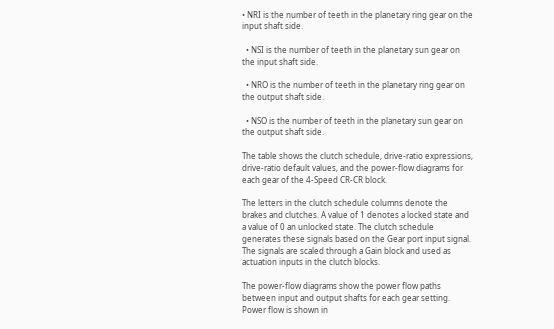• NRI is the number of teeth in the planetary ring gear on the input shaft side.

  • NSI is the number of teeth in the planetary sun gear on the input shaft side.

  • NRO is the number of teeth in the planetary ring gear on the output shaft side.

  • NSO is the number of teeth in the planetary sun gear on the output shaft side.

The table shows the clutch schedule, drive-ratio expressions, drive-ratio default values, and the power-flow diagrams for each gear of the 4-Speed CR-CR block.

The letters in the clutch schedule columns denote the brakes and clutches. A value of 1 denotes a locked state and a value of 0 an unlocked state. The clutch schedule generates these signals based on the Gear port input signal. The signals are scaled through a Gain block and used as actuation inputs in the clutch blocks.

The power-flow diagrams show the power flow paths between input and output shafts for each gear setting. Power flow is shown in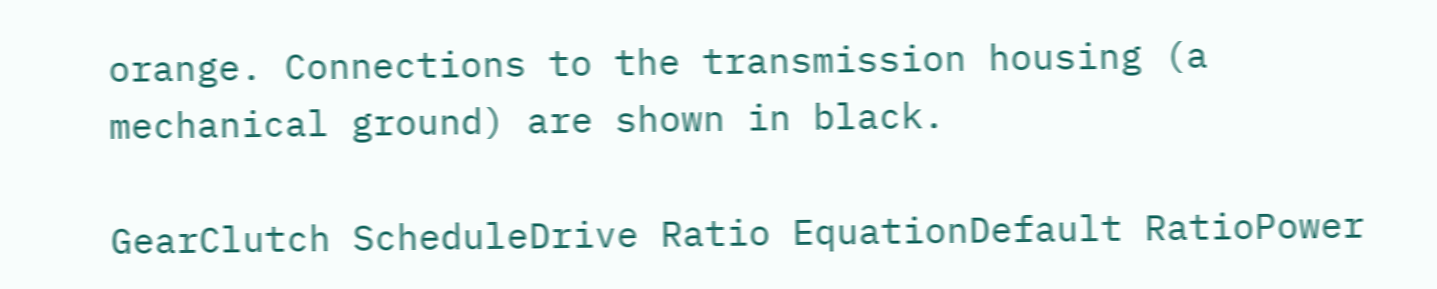orange. Connections to the transmission housing (a mechanical ground) are shown in black.

GearClutch ScheduleDrive Ratio EquationDefault RatioPower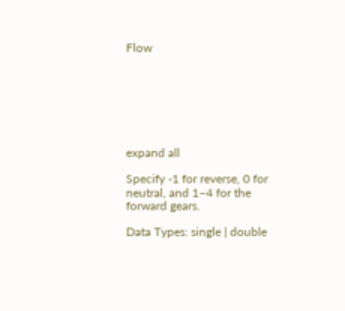Flow







expand all

Specify -1 for reverse, 0 for neutral, and 1–4 for the forward gears.

Data Types: single | double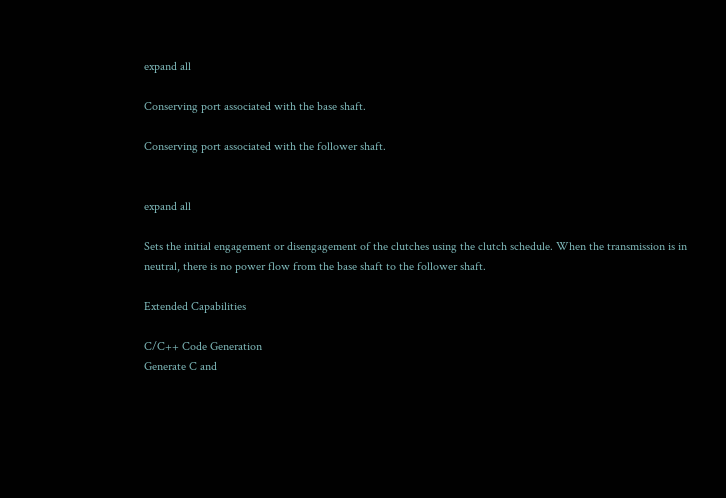expand all

Conserving port associated with the base shaft.

Conserving port associated with the follower shaft.


expand all

Sets the initial engagement or disengagement of the clutches using the clutch schedule. When the transmission is in neutral, there is no power flow from the base shaft to the follower shaft.

Extended Capabilities

C/C++ Code Generation
Generate C and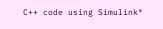C++ code using Simulink®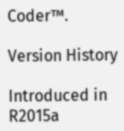Coder™.

Version History

Introduced in R2015a